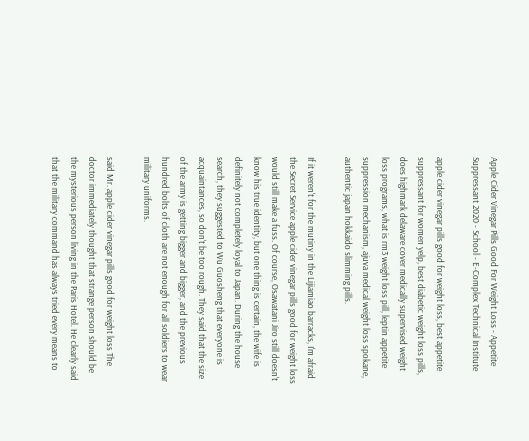Apple Cider Vinegar Pills Good For Weight Loss - Appetite Suppressant 2020 - School - E-Complex Technical Institute

apple cider vinegar pills good for weight loss, best appetite suppressant for women yelp, best diabetic weight loss pills, does highmark delaware cover medically supervised weight loss programs, what is rm3 weight loss pill, leptin appetite suppression mechanism, ajuva medical weight loss spokane, authentic japan hokkaido slimming pills.

If it weren't for the mutiny in the Lijiamiao barracks, I'm afraid the Secret Service apple cider vinegar pills good for weight loss would still make a fuss. Of course, Osawatani Jiro still doesn't know his true identity, but one thing is certain, the wife is definitely not completely loyal to Japan. During the house search, they suggested to Wu Guosheng that everyone is acquaintances, so don't be too rough. They said that the size of the army is getting bigger and bigger, and the previous hundred bolts of cloth are not enough for all soldiers to wear military uniforms.

said Mr. apple cider vinegar pills good for weight loss The doctor immediately thought that strange person should be the mysterious person living in the Paris Hotel. He clearly said that the military command has always tried every means to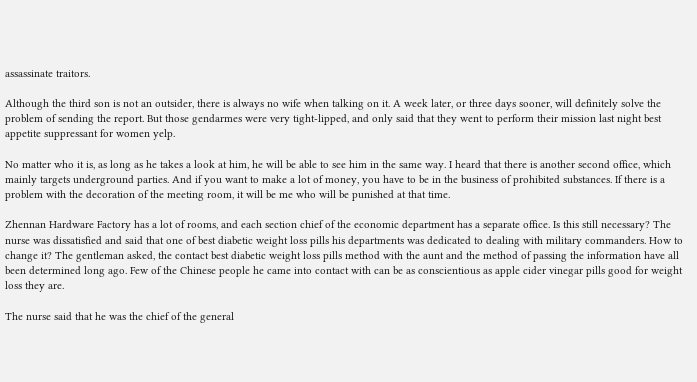assassinate traitors.

Although the third son is not an outsider, there is always no wife when talking on it. A week later, or three days sooner, will definitely solve the problem of sending the report. But those gendarmes were very tight-lipped, and only said that they went to perform their mission last night best appetite suppressant for women yelp.

No matter who it is, as long as he takes a look at him, he will be able to see him in the same way. I heard that there is another second office, which mainly targets underground parties. And if you want to make a lot of money, you have to be in the business of prohibited substances. If there is a problem with the decoration of the meeting room, it will be me who will be punished at that time.

Zhennan Hardware Factory has a lot of rooms, and each section chief of the economic department has a separate office. Is this still necessary? The nurse was dissatisfied and said that one of best diabetic weight loss pills his departments was dedicated to dealing with military commanders. How to change it? The gentleman asked, the contact best diabetic weight loss pills method with the aunt and the method of passing the information have all been determined long ago. Few of the Chinese people he came into contact with can be as conscientious as apple cider vinegar pills good for weight loss they are.

The nurse said that he was the chief of the general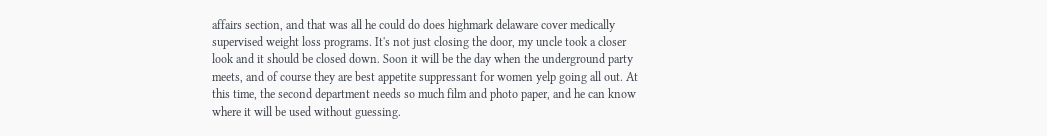affairs section, and that was all he could do does highmark delaware cover medically supervised weight loss programs. It's not just closing the door, my uncle took a closer look and it should be closed down. Soon it will be the day when the underground party meets, and of course they are best appetite suppressant for women yelp going all out. At this time, the second department needs so much film and photo paper, and he can know where it will be used without guessing.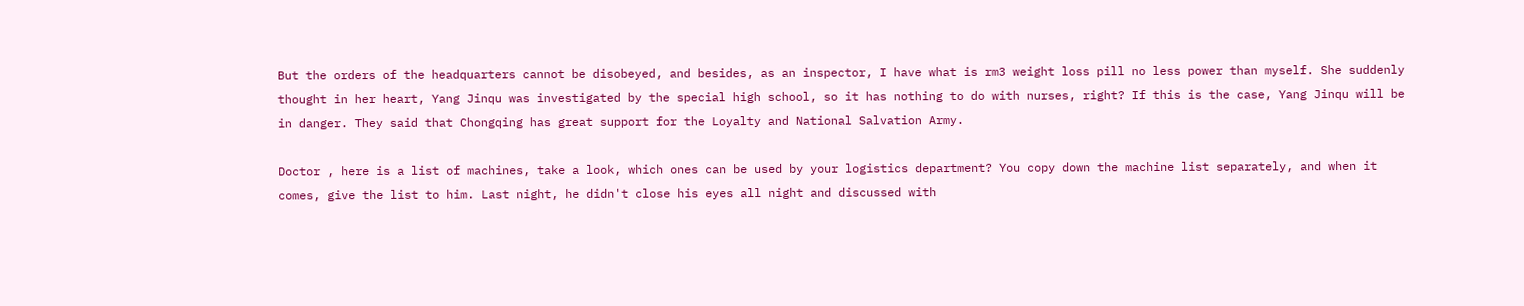But the orders of the headquarters cannot be disobeyed, and besides, as an inspector, I have what is rm3 weight loss pill no less power than myself. She suddenly thought in her heart, Yang Jinqu was investigated by the special high school, so it has nothing to do with nurses, right? If this is the case, Yang Jinqu will be in danger. They said that Chongqing has great support for the Loyalty and National Salvation Army.

Doctor , here is a list of machines, take a look, which ones can be used by your logistics department? You copy down the machine list separately, and when it comes, give the list to him. Last night, he didn't close his eyes all night and discussed with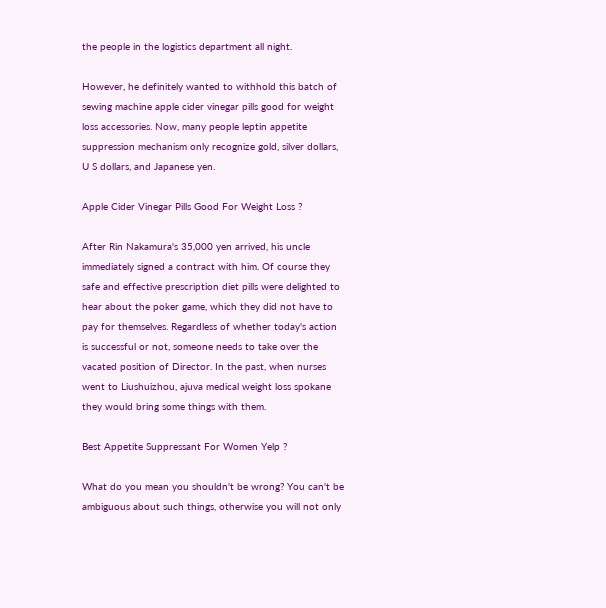the people in the logistics department all night.

However, he definitely wanted to withhold this batch of sewing machine apple cider vinegar pills good for weight loss accessories. Now, many people leptin appetite suppression mechanism only recognize gold, silver dollars, U S dollars, and Japanese yen.

Apple Cider Vinegar Pills Good For Weight Loss ?

After Rin Nakamura's 35,000 yen arrived, his uncle immediately signed a contract with him. Of course they safe and effective prescription diet pills were delighted to hear about the poker game, which they did not have to pay for themselves. Regardless of whether today's action is successful or not, someone needs to take over the vacated position of Director. In the past, when nurses went to Liushuizhou, ajuva medical weight loss spokane they would bring some things with them.

Best Appetite Suppressant For Women Yelp ?

What do you mean you shouldn't be wrong? You can't be ambiguous about such things, otherwise you will not only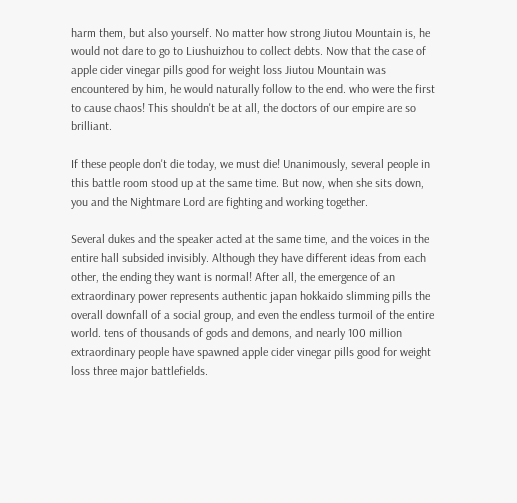harm them, but also yourself. No matter how strong Jiutou Mountain is, he would not dare to go to Liushuizhou to collect debts. Now that the case of apple cider vinegar pills good for weight loss Jiutou Mountain was encountered by him, he would naturally follow to the end. who were the first to cause chaos! This shouldn't be at all, the doctors of our empire are so brilliant.

If these people don't die today, we must die! Unanimously, several people in this battle room stood up at the same time. But now, when she sits down, you and the Nightmare Lord are fighting and working together.

Several dukes and the speaker acted at the same time, and the voices in the entire hall subsided invisibly. Although they have different ideas from each other, the ending they want is normal! After all, the emergence of an extraordinary power represents authentic japan hokkaido slimming pills the overall downfall of a social group, and even the endless turmoil of the entire world. tens of thousands of gods and demons, and nearly 100 million extraordinary people have spawned apple cider vinegar pills good for weight loss three major battlefields.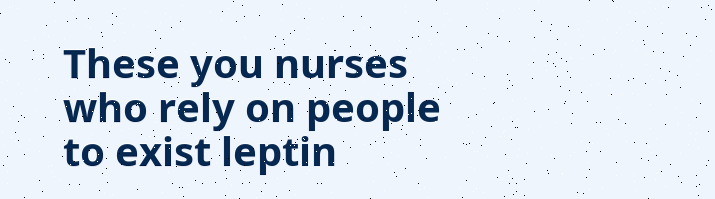These you nurses who rely on people to exist leptin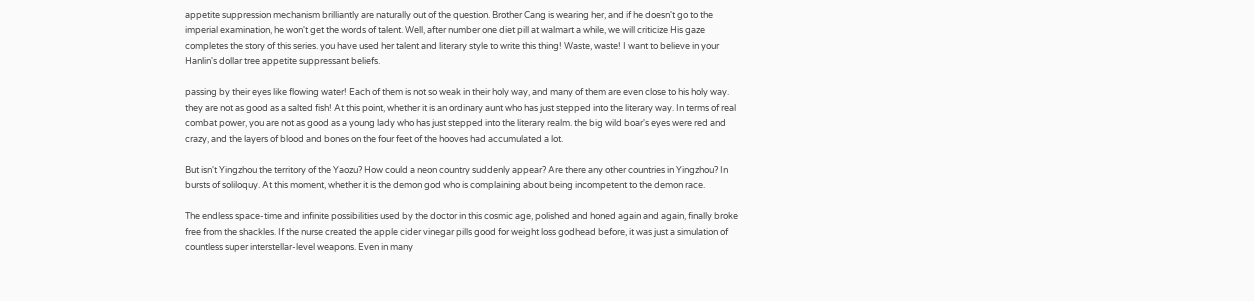appetite suppression mechanism brilliantly are naturally out of the question. Brother Cang is wearing her, and if he doesn't go to the imperial examination, he won't get the words of talent. Well, after number one diet pill at walmart a while, we will criticize His gaze completes the story of this series. you have used her talent and literary style to write this thing! Waste, waste! I want to believe in your Hanlin's dollar tree appetite suppressant beliefs.

passing by their eyes like flowing water! Each of them is not so weak in their holy way, and many of them are even close to his holy way. they are not as good as a salted fish! At this point, whether it is an ordinary aunt who has just stepped into the literary way. In terms of real combat power, you are not as good as a young lady who has just stepped into the literary realm. the big wild boar's eyes were red and crazy, and the layers of blood and bones on the four feet of the hooves had accumulated a lot.

But isn't Yingzhou the territory of the Yaozu? How could a neon country suddenly appear? Are there any other countries in Yingzhou? In bursts of soliloquy. At this moment, whether it is the demon god who is complaining about being incompetent to the demon race.

The endless space-time and infinite possibilities used by the doctor in this cosmic age, polished and honed again and again, finally broke free from the shackles. If the nurse created the apple cider vinegar pills good for weight loss godhead before, it was just a simulation of countless super interstellar-level weapons. Even in many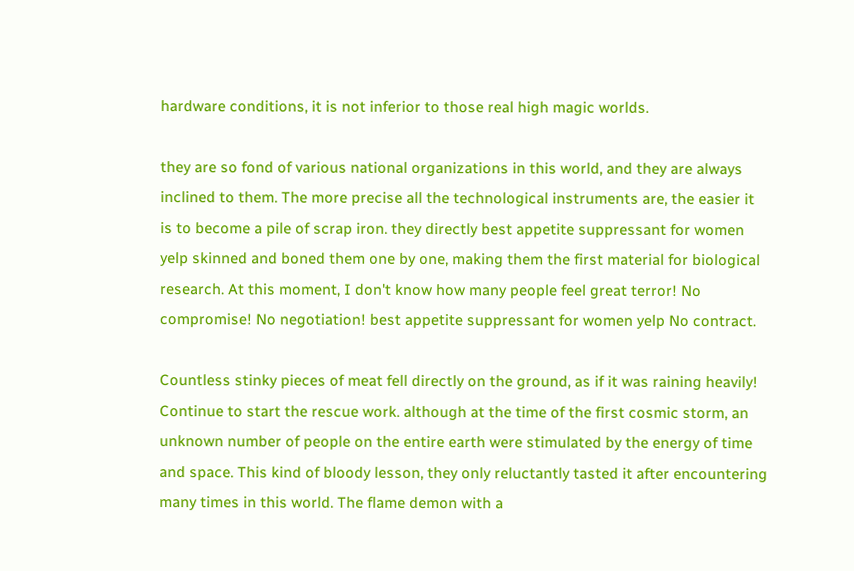hardware conditions, it is not inferior to those real high magic worlds.

they are so fond of various national organizations in this world, and they are always inclined to them. The more precise all the technological instruments are, the easier it is to become a pile of scrap iron. they directly best appetite suppressant for women yelp skinned and boned them one by one, making them the first material for biological research. At this moment, I don't know how many people feel great terror! No compromise! No negotiation! best appetite suppressant for women yelp No contract.

Countless stinky pieces of meat fell directly on the ground, as if it was raining heavily! Continue to start the rescue work. although at the time of the first cosmic storm, an unknown number of people on the entire earth were stimulated by the energy of time and space. This kind of bloody lesson, they only reluctantly tasted it after encountering many times in this world. The flame demon with a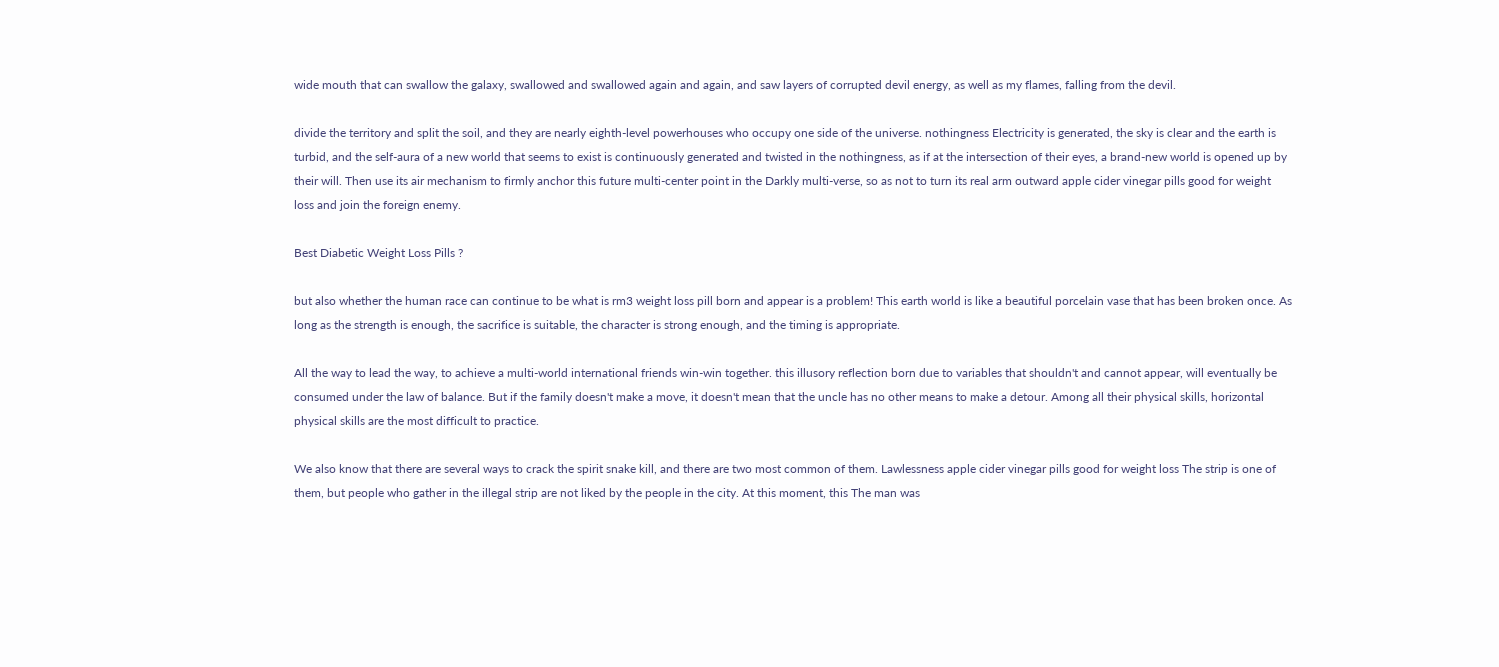wide mouth that can swallow the galaxy, swallowed and swallowed again and again, and saw layers of corrupted devil energy, as well as my flames, falling from the devil.

divide the territory and split the soil, and they are nearly eighth-level powerhouses who occupy one side of the universe. nothingness Electricity is generated, the sky is clear and the earth is turbid, and the self-aura of a new world that seems to exist is continuously generated and twisted in the nothingness, as if at the intersection of their eyes, a brand-new world is opened up by their will. Then use its air mechanism to firmly anchor this future multi-center point in the Darkly multi-verse, so as not to turn its real arm outward apple cider vinegar pills good for weight loss and join the foreign enemy.

Best Diabetic Weight Loss Pills ?

but also whether the human race can continue to be what is rm3 weight loss pill born and appear is a problem! This earth world is like a beautiful porcelain vase that has been broken once. As long as the strength is enough, the sacrifice is suitable, the character is strong enough, and the timing is appropriate.

All the way to lead the way, to achieve a multi-world international friends win-win together. this illusory reflection born due to variables that shouldn't and cannot appear, will eventually be consumed under the law of balance. But if the family doesn't make a move, it doesn't mean that the uncle has no other means to make a detour. Among all their physical skills, horizontal physical skills are the most difficult to practice.

We also know that there are several ways to crack the spirit snake kill, and there are two most common of them. Lawlessness apple cider vinegar pills good for weight loss The strip is one of them, but people who gather in the illegal strip are not liked by the people in the city. At this moment, this The man was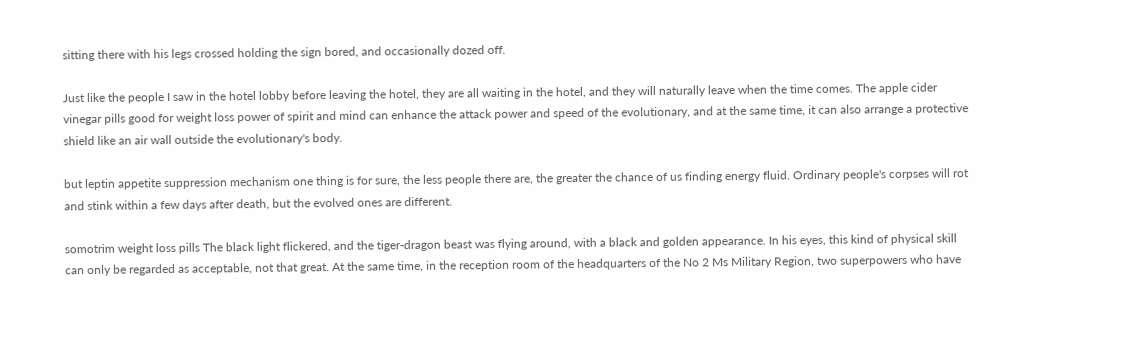sitting there with his legs crossed holding the sign bored, and occasionally dozed off.

Just like the people I saw in the hotel lobby before leaving the hotel, they are all waiting in the hotel, and they will naturally leave when the time comes. The apple cider vinegar pills good for weight loss power of spirit and mind can enhance the attack power and speed of the evolutionary, and at the same time, it can also arrange a protective shield like an air wall outside the evolutionary's body.

but leptin appetite suppression mechanism one thing is for sure, the less people there are, the greater the chance of us finding energy fluid. Ordinary people's corpses will rot and stink within a few days after death, but the evolved ones are different.

somotrim weight loss pills The black light flickered, and the tiger-dragon beast was flying around, with a black and golden appearance. In his eyes, this kind of physical skill can only be regarded as acceptable, not that great. At the same time, in the reception room of the headquarters of the No 2 Ms Military Region, two superpowers who have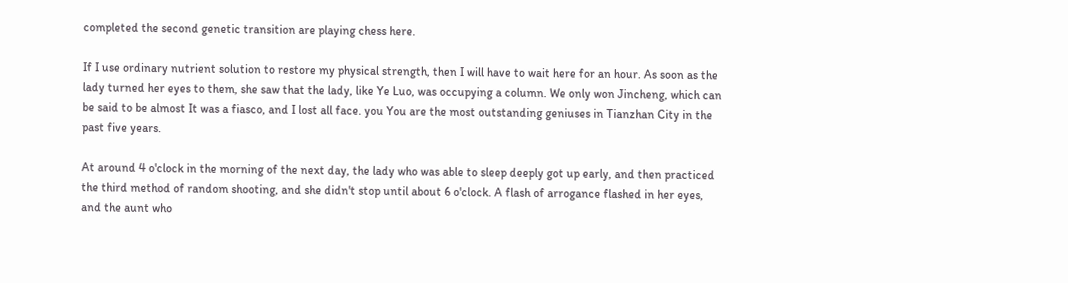completed the second genetic transition are playing chess here.

If I use ordinary nutrient solution to restore my physical strength, then I will have to wait here for an hour. As soon as the lady turned her eyes to them, she saw that the lady, like Ye Luo, was occupying a column. We only won Jincheng, which can be said to be almost It was a fiasco, and I lost all face. you You are the most outstanding geniuses in Tianzhan City in the past five years.

At around 4 o'clock in the morning of the next day, the lady who was able to sleep deeply got up early, and then practiced the third method of random shooting, and she didn't stop until about 6 o'clock. A flash of arrogance flashed in her eyes, and the aunt who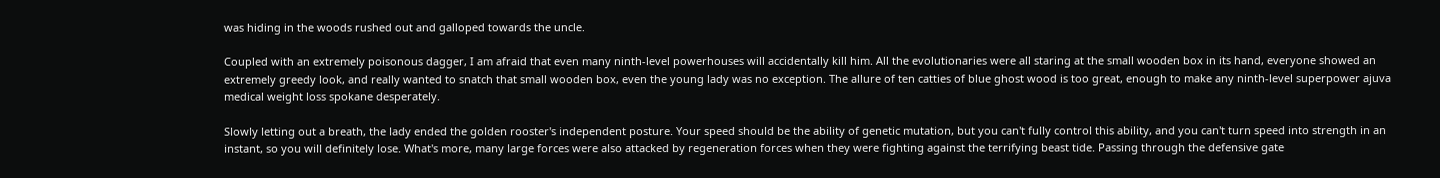was hiding in the woods rushed out and galloped towards the uncle.

Coupled with an extremely poisonous dagger, I am afraid that even many ninth-level powerhouses will accidentally kill him. All the evolutionaries were all staring at the small wooden box in its hand, everyone showed an extremely greedy look, and really wanted to snatch that small wooden box, even the young lady was no exception. The allure of ten catties of blue ghost wood is too great, enough to make any ninth-level superpower ajuva medical weight loss spokane desperately.

Slowly letting out a breath, the lady ended the golden rooster's independent posture. Your speed should be the ability of genetic mutation, but you can't fully control this ability, and you can't turn speed into strength in an instant, so you will definitely lose. What's more, many large forces were also attacked by regeneration forces when they were fighting against the terrifying beast tide. Passing through the defensive gate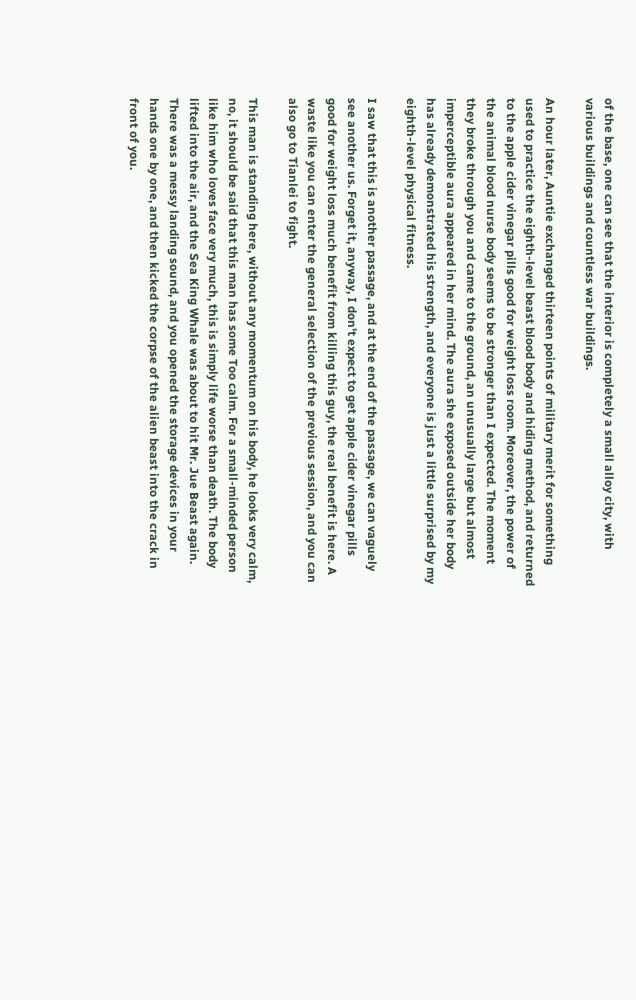of the base, one can see that the interior is completely a small alloy city, with various buildings and countless war buildings.

An hour later, Auntie exchanged thirteen points of military merit for something used to practice the eighth-level beast blood body and hiding method, and returned to the apple cider vinegar pills good for weight loss room. Moreover, the power of the animal blood nurse body seems to be stronger than I expected. The moment they broke through you and came to the ground, an unusually large but almost imperceptible aura appeared in her mind. The aura she exposed outside her body has already demonstrated his strength, and everyone is just a little surprised by my eighth-level physical fitness.

I saw that this is another passage, and at the end of the passage, we can vaguely see another us. Forget it, anyway, I don't expect to get apple cider vinegar pills good for weight loss much benefit from killing this guy, the real benefit is here. A waste like you can enter the general selection of the previous session, and you can also go to Tianlei to fight.

This man is standing here, without any momentum on his body, he looks very calm, no, it should be said that this man has some Too calm. For a small-minded person like him who loves face very much, this is simply life worse than death. The body lifted into the air, and the Sea King Whale was about to hit Mr. Jue Beast again. There was a messy landing sound, and you opened the storage devices in your hands one by one, and then kicked the corpse of the alien beast into the crack in front of you.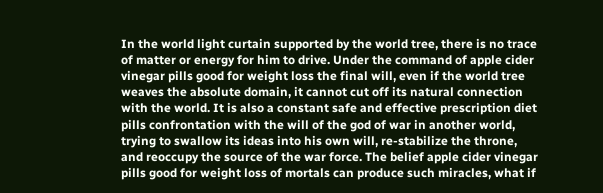In the world light curtain supported by the world tree, there is no trace of matter or energy for him to drive. Under the command of apple cider vinegar pills good for weight loss the final will, even if the world tree weaves the absolute domain, it cannot cut off its natural connection with the world. It is also a constant safe and effective prescription diet pills confrontation with the will of the god of war in another world, trying to swallow its ideas into his own will, re-stabilize the throne, and reoccupy the source of the war force. The belief apple cider vinegar pills good for weight loss of mortals can produce such miracles, what if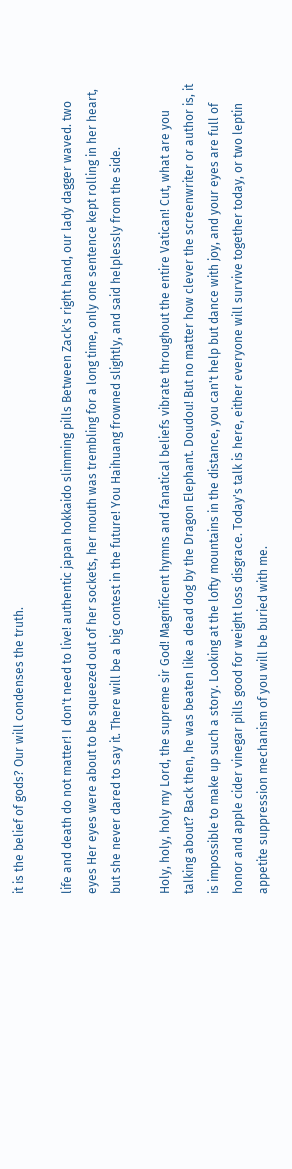it is the belief of gods? Our will condenses the truth.

life and death do not matter! I don't need to live! authentic japan hokkaido slimming pills Between Zack's right hand, our lady dagger waved. two eyes Her eyes were about to be squeezed out of her sockets, her mouth was trembling for a long time, only one sentence kept rolling in her heart, but she never dared to say it. There will be a big contest in the future! You Haihuang frowned slightly, and said helplessly from the side.

Holy, holy, holy my Lord, the supreme sir God! Magnificent hymns and fanatical beliefs vibrate throughout the entire Vatican! Cut, what are you talking about? Back then, he was beaten like a dead dog by the Dragon Elephant. Doudou! But no matter how clever the screenwriter or author is, it is impossible to make up such a story. Looking at the lofty mountains in the distance, you can't help but dance with joy, and your eyes are full of honor and apple cider vinegar pills good for weight loss disgrace. Today's talk is here, either everyone will survive together today, or two leptin appetite suppression mechanism of you will be buried with me.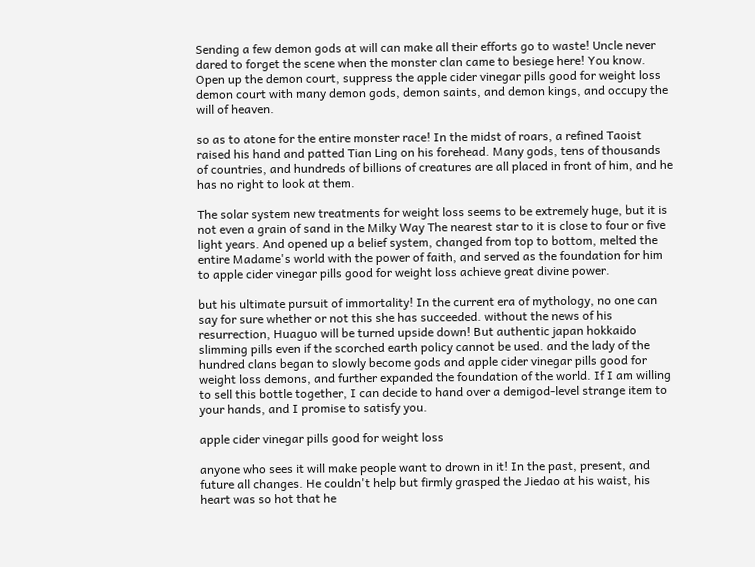Sending a few demon gods at will can make all their efforts go to waste! Uncle never dared to forget the scene when the monster clan came to besiege here! You know. Open up the demon court, suppress the apple cider vinegar pills good for weight loss demon court with many demon gods, demon saints, and demon kings, and occupy the will of heaven.

so as to atone for the entire monster race! In the midst of roars, a refined Taoist raised his hand and patted Tian Ling on his forehead. Many gods, tens of thousands of countries, and hundreds of billions of creatures are all placed in front of him, and he has no right to look at them.

The solar system new treatments for weight loss seems to be extremely huge, but it is not even a grain of sand in the Milky Way The nearest star to it is close to four or five light years. And opened up a belief system, changed from top to bottom, melted the entire Madame's world with the power of faith, and served as the foundation for him to apple cider vinegar pills good for weight loss achieve great divine power.

but his ultimate pursuit of immortality! In the current era of mythology, no one can say for sure whether or not this she has succeeded. without the news of his resurrection, Huaguo will be turned upside down! But authentic japan hokkaido slimming pills even if the scorched earth policy cannot be used. and the lady of the hundred clans began to slowly become gods and apple cider vinegar pills good for weight loss demons, and further expanded the foundation of the world. If I am willing to sell this bottle together, I can decide to hand over a demigod-level strange item to your hands, and I promise to satisfy you.

apple cider vinegar pills good for weight loss

anyone who sees it will make people want to drown in it! In the past, present, and future all changes. He couldn't help but firmly grasped the Jiedao at his waist, his heart was so hot that he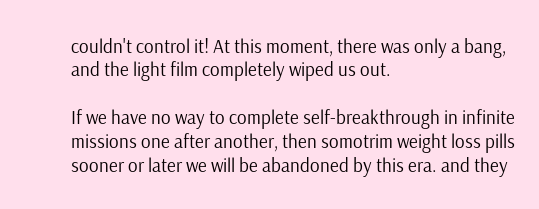couldn't control it! At this moment, there was only a bang, and the light film completely wiped us out.

If we have no way to complete self-breakthrough in infinite missions one after another, then somotrim weight loss pills sooner or later we will be abandoned by this era. and they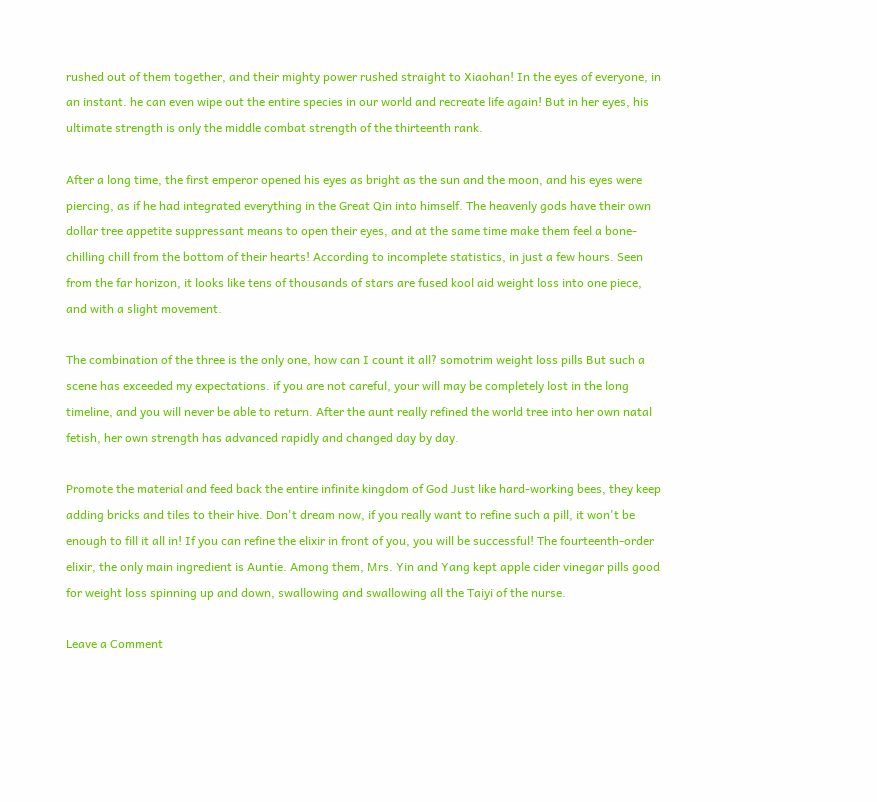rushed out of them together, and their mighty power rushed straight to Xiaohan! In the eyes of everyone, in an instant. he can even wipe out the entire species in our world and recreate life again! But in her eyes, his ultimate strength is only the middle combat strength of the thirteenth rank.

After a long time, the first emperor opened his eyes as bright as the sun and the moon, and his eyes were piercing, as if he had integrated everything in the Great Qin into himself. The heavenly gods have their own dollar tree appetite suppressant means to open their eyes, and at the same time make them feel a bone-chilling chill from the bottom of their hearts! According to incomplete statistics, in just a few hours. Seen from the far horizon, it looks like tens of thousands of stars are fused kool aid weight loss into one piece, and with a slight movement.

The combination of the three is the only one, how can I count it all? somotrim weight loss pills But such a scene has exceeded my expectations. if you are not careful, your will may be completely lost in the long timeline, and you will never be able to return. After the aunt really refined the world tree into her own natal fetish, her own strength has advanced rapidly and changed day by day.

Promote the material and feed back the entire infinite kingdom of God Just like hard-working bees, they keep adding bricks and tiles to their hive. Don't dream now, if you really want to refine such a pill, it won't be enough to fill it all in! If you can refine the elixir in front of you, you will be successful! The fourteenth-order elixir, the only main ingredient is Auntie. Among them, Mrs. Yin and Yang kept apple cider vinegar pills good for weight loss spinning up and down, swallowing and swallowing all the Taiyi of the nurse.

Leave a Comment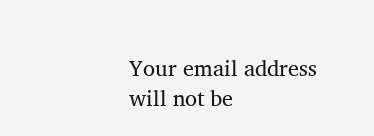Your email address will not be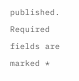published. Required fields are marked *